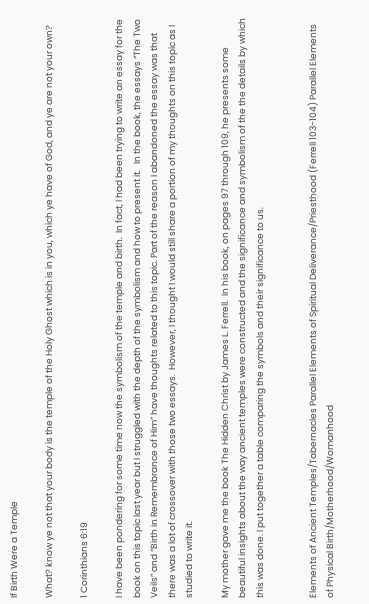If Birth Were a Temple

What? know ye not that your body is the temple of the Holy Ghost which is in you, which ye have of God, and ye are not your own?

1 Corinthians 6:19

I have been pondering for some time now the symbolism of the temple and birth.  In fact, I had been trying to write an essay for the book on this topic last year but I struggled with the depth of the symbolism and how to present it.   In the book, the essays “The Two Veils” and “Birth in Remembrance of Him” have thoughts related to this topic. Part of the reason I abandoned the essay was that there was a lot of crossover with those two essays.  However, I thought I would still share a portion of my thoughts on this topic as I studied to write it.

My mother gave me the book The Hidden Christ by James L. Ferrell.  In his book, on pages 97 through 109, he presents some beautiful insights about the way ancient temples were constructed and the significance and symbolism of the the details by which this was done. I put together a table comparing the symbols and their significance to us.


Elements of Ancient Temples/Tabernacles Parallel Elements of Spiritual Deliverance/Priesthood (Ferrell 103-104) Parallel Elements of Physical Birth/Motherhood/Womanhood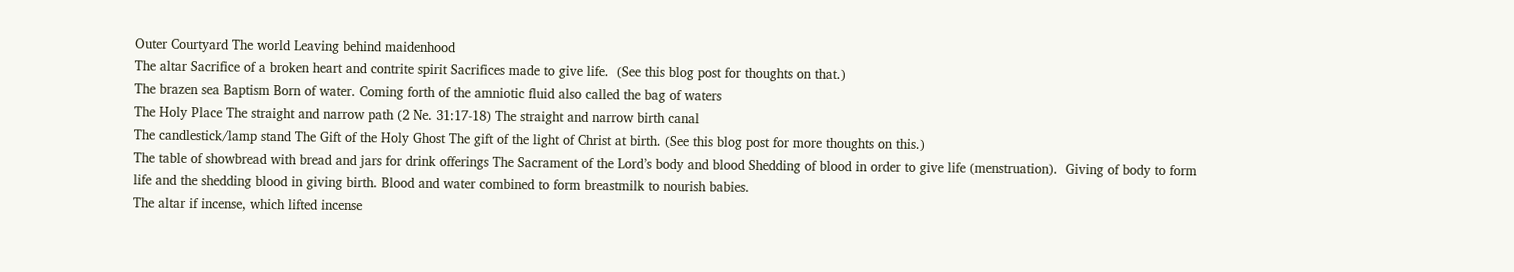Outer Courtyard The world Leaving behind maidenhood
The altar Sacrifice of a broken heart and contrite spirit Sacrifices made to give life.  (See this blog post for thoughts on that.)
The brazen sea Baptism Born of water. Coming forth of the amniotic fluid also called the bag of waters
The Holy Place The straight and narrow path (2 Ne. 31:17-18) The straight and narrow birth canal
The candlestick/lamp stand The Gift of the Holy Ghost The gift of the light of Christ at birth. (See this blog post for more thoughts on this.)
The table of showbread with bread and jars for drink offerings The Sacrament of the Lord’s body and blood Shedding of blood in order to give life (menstruation).  Giving of body to form life and the shedding blood in giving birth. Blood and water combined to form breastmilk to nourish babies.
The altar if incense, which lifted incense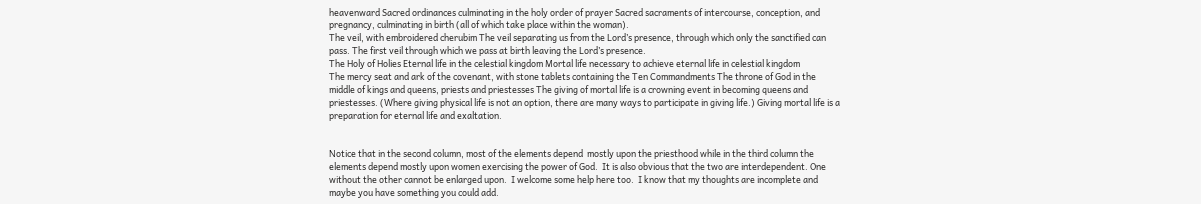heavenward Sacred ordinances culminating in the holy order of prayer Sacred sacraments of intercourse, conception, and pregnancy, culminating in birth (all of which take place within the woman).
The veil, with embroidered cherubim The veil separating us from the Lord’s presence, through which only the sanctified can pass. The first veil through which we pass at birth leaving the Lord’s presence.
The Holy of Holies Eternal life in the celestial kingdom Mortal life necessary to achieve eternal life in celestial kingdom
The mercy seat and ark of the covenant, with stone tablets containing the Ten Commandments The throne of God in the middle of kings and queens, priests and priestesses The giving of mortal life is a crowning event in becoming queens and priestesses. (Where giving physical life is not an option, there are many ways to participate in giving life.) Giving mortal life is a preparation for eternal life and exaltation.


Notice that in the second column, most of the elements depend  mostly upon the priesthood while in the third column the elements depend mostly upon women exercising the power of God.  It is also obvious that the two are interdependent. One without the other cannot be enlarged upon.  I welcome some help here too.  I know that my thoughts are incomplete and maybe you have something you could add.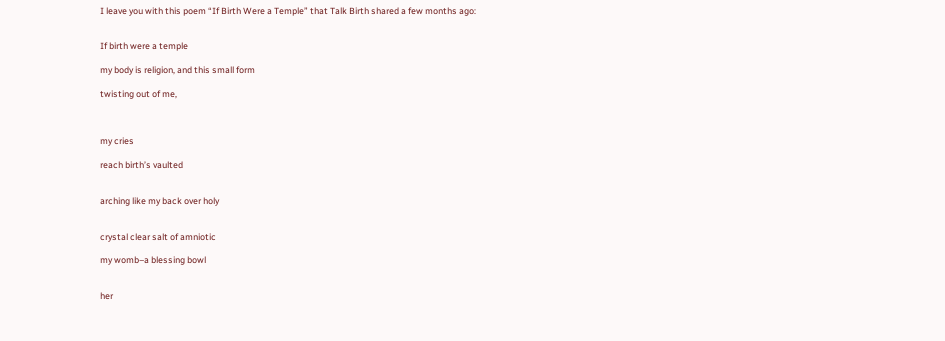I leave you with this poem “If Birth Were a Temple” that Talk Birth shared a few months ago:


If birth were a temple

my body is religion, and this small form

twisting out of me,



my cries

reach birth’s vaulted


arching like my back over holy


crystal clear salt of amniotic

my womb–a blessing bowl


her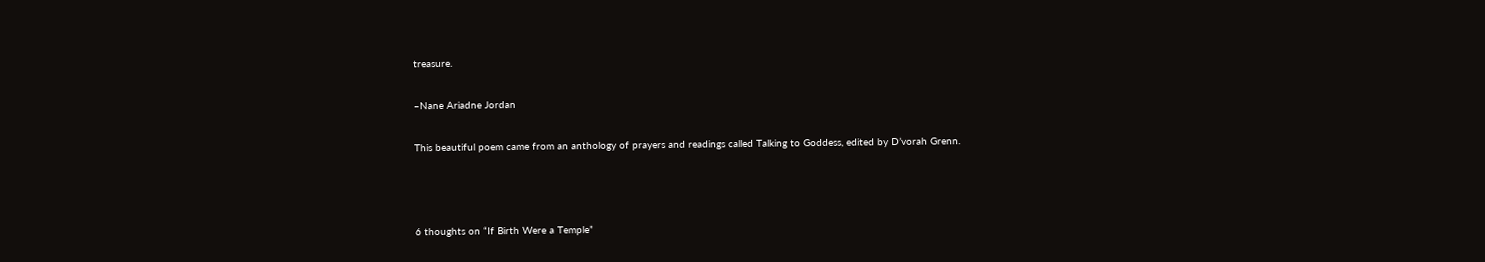treasure.

–Nane Ariadne Jordan

This beautiful poem came from an anthology of prayers and readings called Talking to Goddess, edited by D’vorah Grenn.



6 thoughts on “If Birth Were a Temple”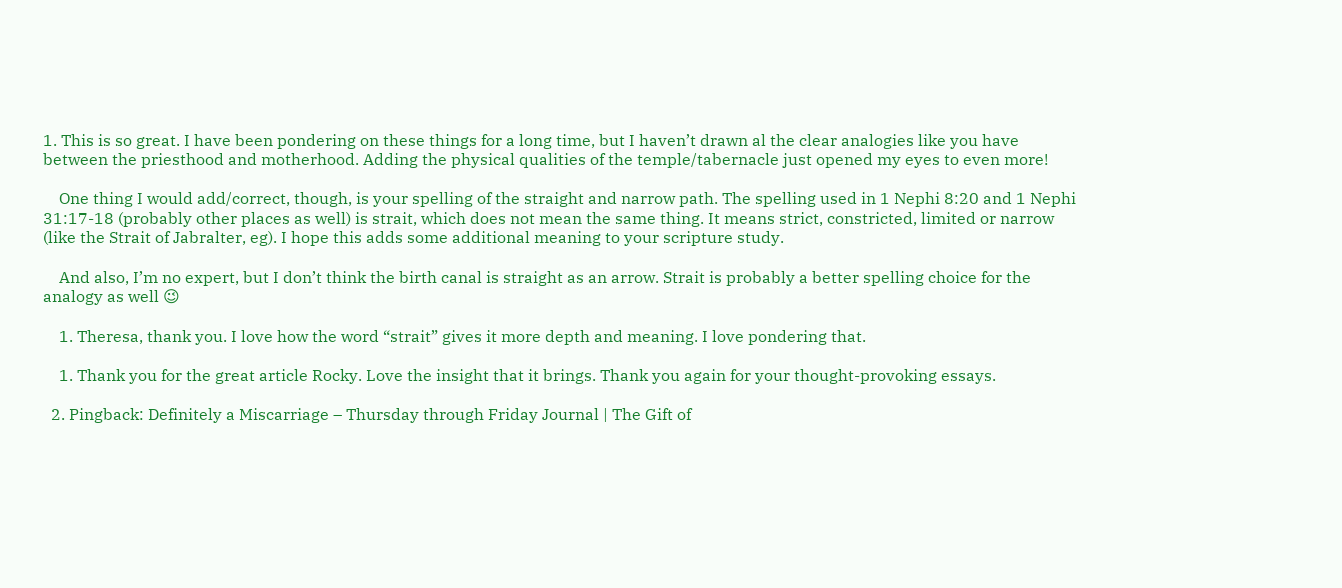1. This is so great. I have been pondering on these things for a long time, but I haven’t drawn al the clear analogies like you have between the priesthood and motherhood. Adding the physical qualities of the temple/tabernacle just opened my eyes to even more!

    One thing I would add/correct, though, is your spelling of the straight and narrow path. The spelling used in 1 Nephi 8:20 and 1 Nephi 31:17-18 (probably other places as well) is strait, which does not mean the same thing. It means strict, constricted, limited or narrow (like the Strait of Jabralter, eg). I hope this adds some additional meaning to your scripture study.

    And also, I’m no expert, but I don’t think the birth canal is straight as an arrow. Strait is probably a better spelling choice for the analogy as well 😉

    1. Theresa, thank you. I love how the word “strait” gives it more depth and meaning. I love pondering that.

    1. Thank you for the great article Rocky. Love the insight that it brings. Thank you again for your thought-provoking essays.

  2. Pingback: Definitely a Miscarriage – Thursday through Friday Journal | The Gift of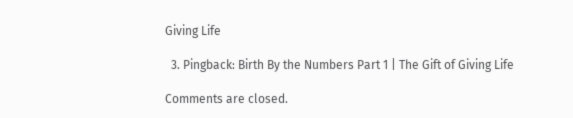Giving Life

  3. Pingback: Birth By the Numbers Part 1 | The Gift of Giving Life

Comments are closed.